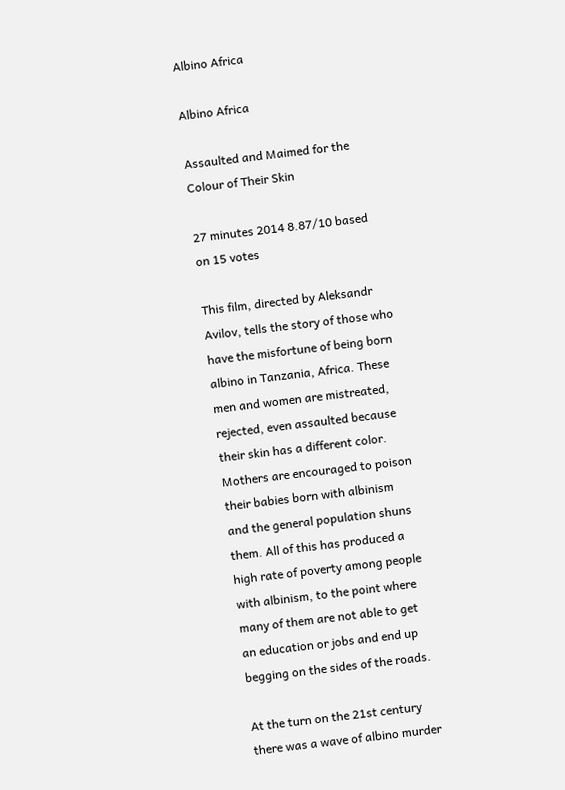Albino Africa

Albino Africa

Assaulted and Maimed for the Colour of Their Skin

27 minutes 2014 8.87/10 based on 15 votes

This film, directed by Aleksandr Avilov, tells the story of those who have the misfortune of being born albino in Tanzania, Africa. These men and women are mistreated, rejected, even assaulted because their skin has a different color. Mothers are encouraged to poison their babies born with albinism and the general population shuns them. All of this has produced a high rate of poverty among people with albinism, to the point where many of them are not able to get an education or jobs and end up begging on the sides of the roads.

At the turn on the 21st century there was a wave of albino murder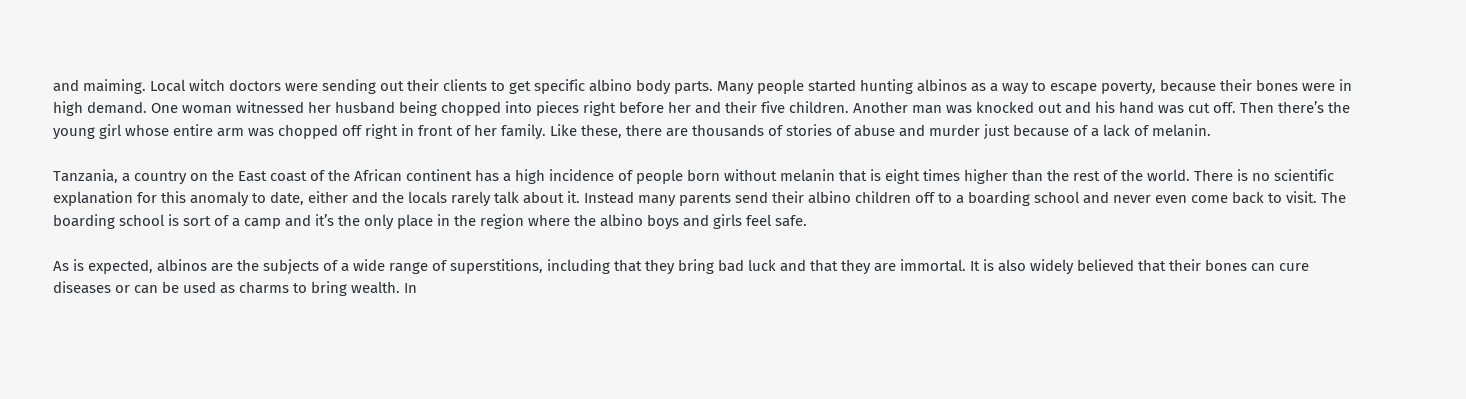and maiming. Local witch doctors were sending out their clients to get specific albino body parts. Many people started hunting albinos as a way to escape poverty, because their bones were in high demand. One woman witnessed her husband being chopped into pieces right before her and their five children. Another man was knocked out and his hand was cut off. Then there’s the young girl whose entire arm was chopped off right in front of her family. Like these, there are thousands of stories of abuse and murder just because of a lack of melanin.

Tanzania, a country on the East coast of the African continent has a high incidence of people born without melanin that is eight times higher than the rest of the world. There is no scientific explanation for this anomaly to date, either and the locals rarely talk about it. Instead many parents send their albino children off to a boarding school and never even come back to visit. The boarding school is sort of a camp and it’s the only place in the region where the albino boys and girls feel safe.

As is expected, albinos are the subjects of a wide range of superstitions, including that they bring bad luck and that they are immortal. It is also widely believed that their bones can cure diseases or can be used as charms to bring wealth. In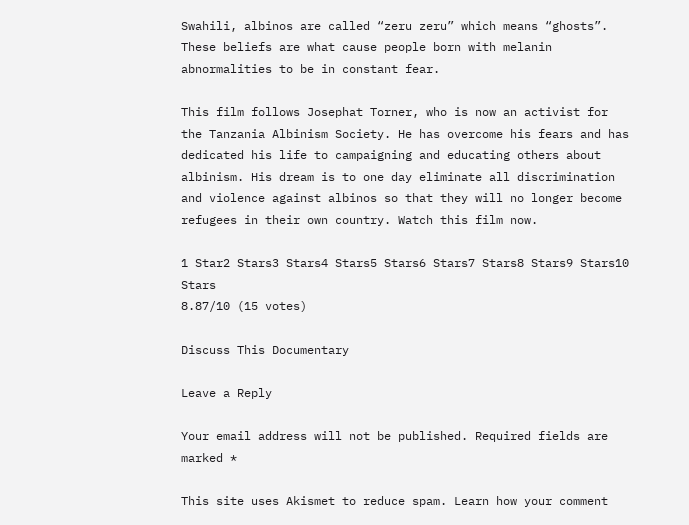Swahili, albinos are called “zeru zeru” which means “ghosts”. These beliefs are what cause people born with melanin abnormalities to be in constant fear.

This film follows Josephat Torner, who is now an activist for the Tanzania Albinism Society. He has overcome his fears and has dedicated his life to campaigning and educating others about albinism. His dream is to one day eliminate all discrimination and violence against albinos so that they will no longer become refugees in their own country. Watch this film now.

1 Star2 Stars3 Stars4 Stars5 Stars6 Stars7 Stars8 Stars9 Stars10 Stars
8.87/10 (15 votes)

Discuss This Documentary

Leave a Reply

Your email address will not be published. Required fields are marked *

This site uses Akismet to reduce spam. Learn how your comment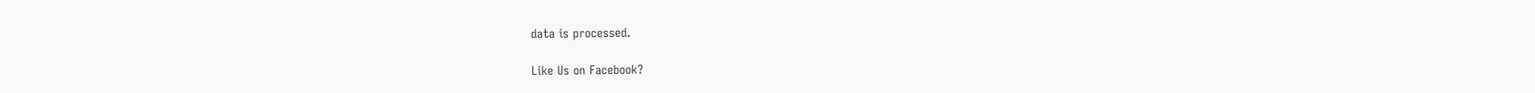data is processed.

Like Us on Facebook?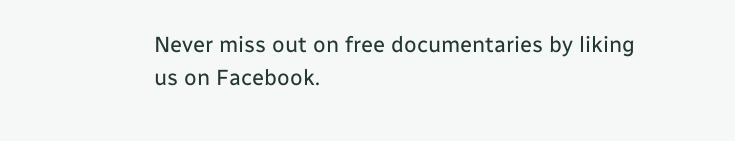Never miss out on free documentaries by liking us on Facebook.